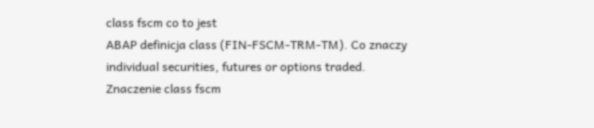class fscm co to jest
ABAP definicja class (FIN-FSCM-TRM-TM). Co znaczy individual securities, futures or options traded.
Znaczenie class fscm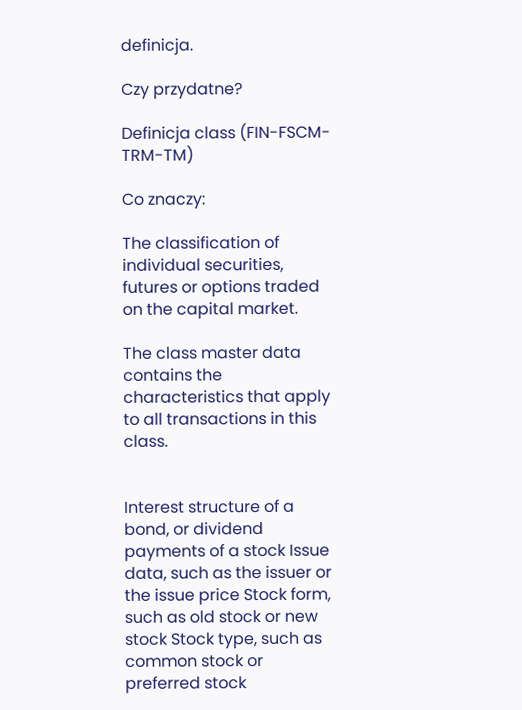definicja.

Czy przydatne?

Definicja class (FIN-FSCM-TRM-TM)

Co znaczy:

The classification of individual securities, futures or options traded on the capital market.

The class master data contains the characteristics that apply to all transactions in this class.


Interest structure of a bond, or dividend payments of a stock Issue data, such as the issuer or the issue price Stock form, such as old stock or new stock Stock type, such as common stock or preferred stock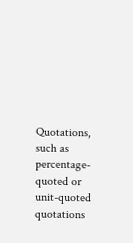Quotations, such as percentage-quoted or unit-quoted quotations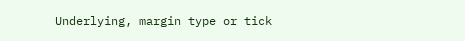Underlying, margin type or tick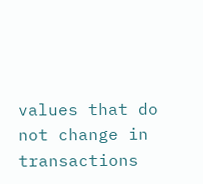values that do not change in transactions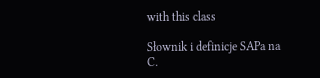with this class

Słownik i definicje SAPa na C.